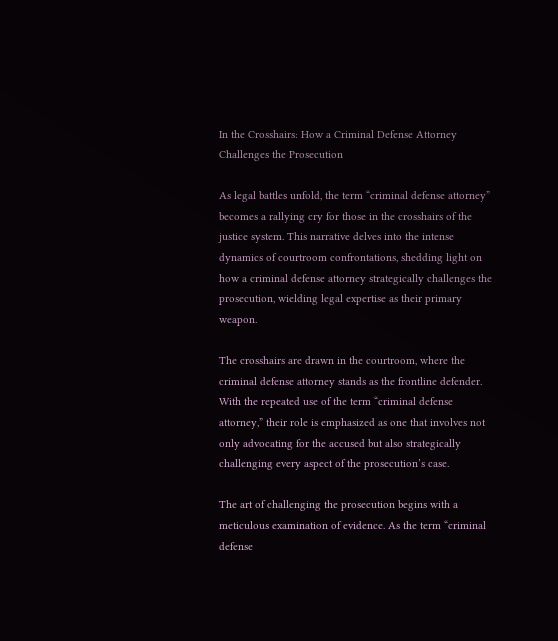In the Crosshairs: How a Criminal Defense Attorney Challenges the Prosecution

As legal battles unfold, the term “criminal defense attorney” becomes a rallying cry for those in the crosshairs of the justice system. This narrative delves into the intense dynamics of courtroom confrontations, shedding light on how a criminal defense attorney strategically challenges the prosecution, wielding legal expertise as their primary weapon.

The crosshairs are drawn in the courtroom, where the criminal defense attorney stands as the frontline defender. With the repeated use of the term “criminal defense attorney,” their role is emphasized as one that involves not only advocating for the accused but also strategically challenging every aspect of the prosecution’s case.

The art of challenging the prosecution begins with a meticulous examination of evidence. As the term “criminal defense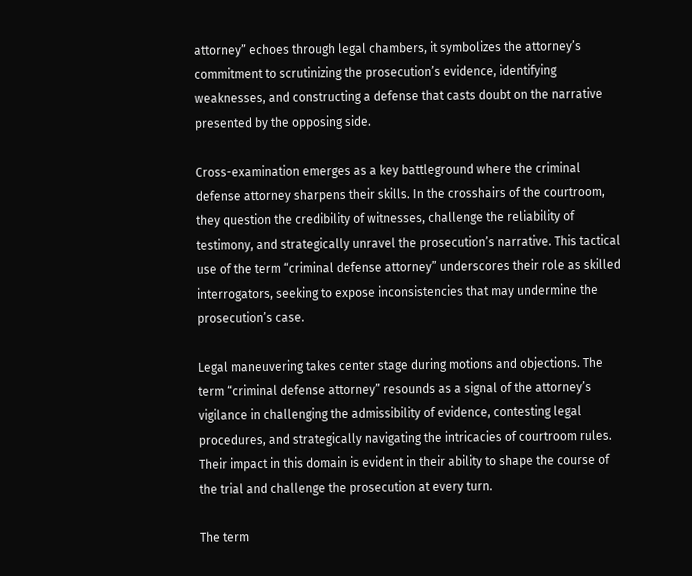attorney” echoes through legal chambers, it symbolizes the attorney’s commitment to scrutinizing the prosecution’s evidence, identifying weaknesses, and constructing a defense that casts doubt on the narrative presented by the opposing side.

Cross-examination emerges as a key battleground where the criminal defense attorney sharpens their skills. In the crosshairs of the courtroom, they question the credibility of witnesses, challenge the reliability of testimony, and strategically unravel the prosecution’s narrative. This tactical use of the term “criminal defense attorney” underscores their role as skilled interrogators, seeking to expose inconsistencies that may undermine the prosecution’s case.

Legal maneuvering takes center stage during motions and objections. The term “criminal defense attorney” resounds as a signal of the attorney’s vigilance in challenging the admissibility of evidence, contesting legal procedures, and strategically navigating the intricacies of courtroom rules. Their impact in this domain is evident in their ability to shape the course of the trial and challenge the prosecution at every turn.

The term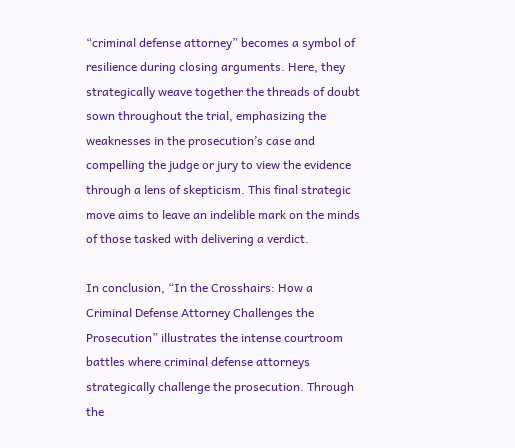“criminal defense attorney” becomes a symbol of resilience during closing arguments. Here, they strategically weave together the threads of doubt sown throughout the trial, emphasizing the weaknesses in the prosecution’s case and compelling the judge or jury to view the evidence through a lens of skepticism. This final strategic move aims to leave an indelible mark on the minds of those tasked with delivering a verdict.

In conclusion, “In the Crosshairs: How a Criminal Defense Attorney Challenges the Prosecution” illustrates the intense courtroom battles where criminal defense attorneys strategically challenge the prosecution. Through the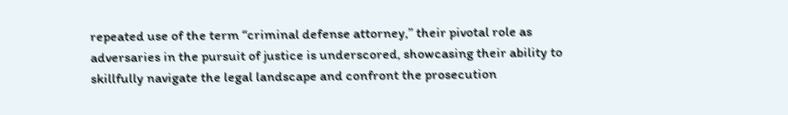repeated use of the term “criminal defense attorney,” their pivotal role as adversaries in the pursuit of justice is underscored, showcasing their ability to skillfully navigate the legal landscape and confront the prosecution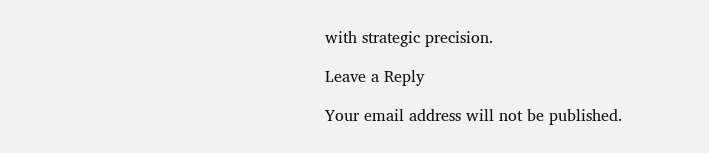with strategic precision.

Leave a Reply

Your email address will not be published.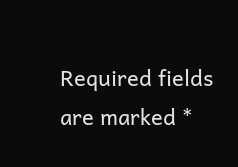Required fields are marked *